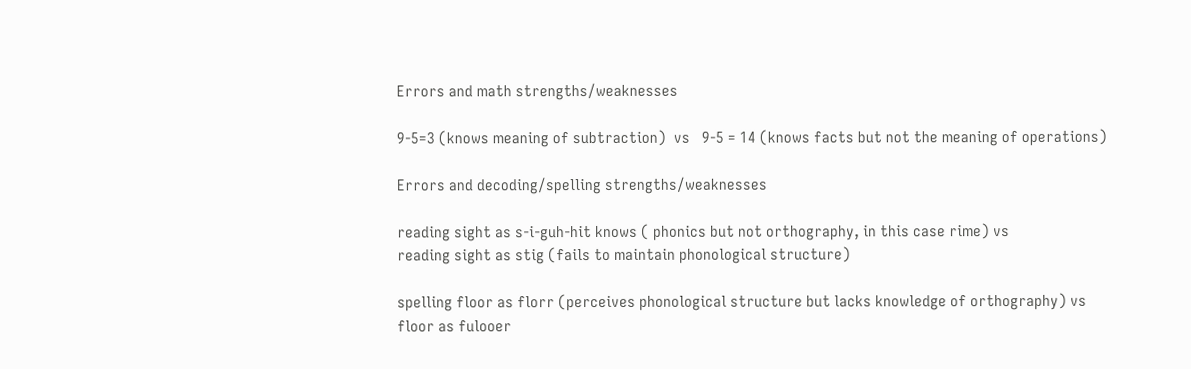Errors and math strengths/weaknesses

9-5=3 (knows meaning of subtraction)  vs   9-5 = 14 (knows facts but not the meaning of operations)

Errors and decoding/spelling strengths/weaknesses

reading sight as s-i-guh-hit knows ( phonics but not orthography, in this case rime) vs
reading sight as stig (fails to maintain phonological structure)

spelling floor as florr (perceives phonological structure but lacks knowledge of orthography) vs
floor as fulooer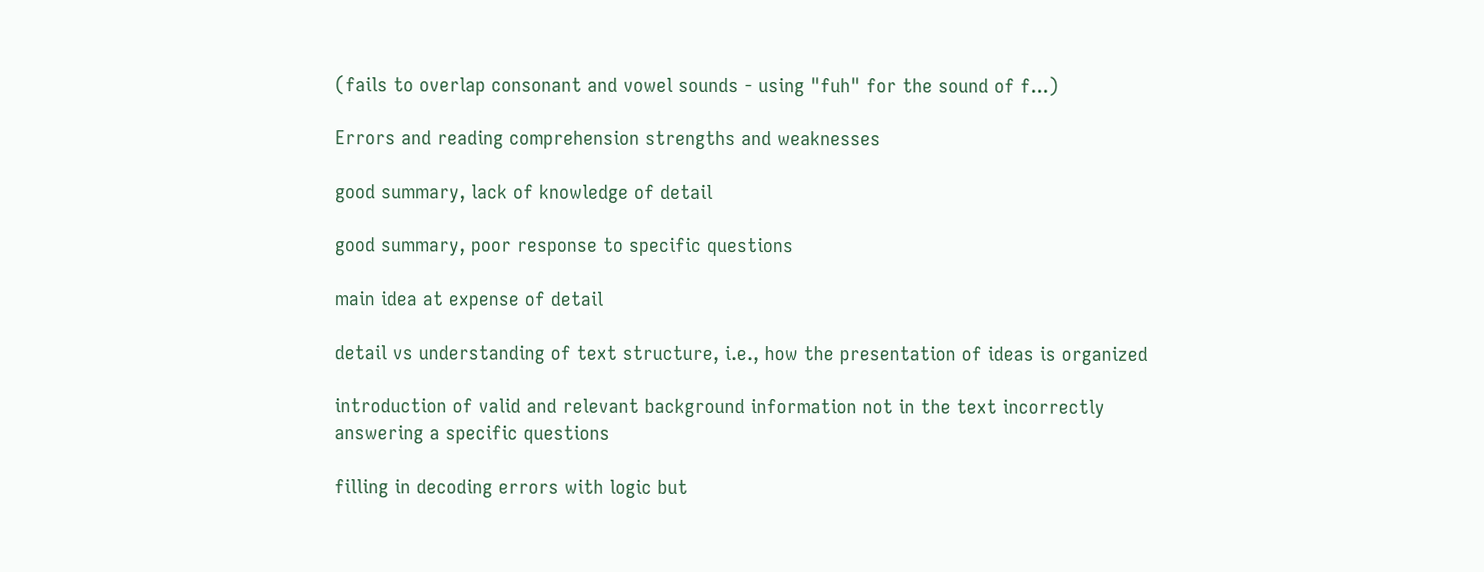(fails to overlap consonant and vowel sounds - using "fuh" for the sound of f...)

Errors and reading comprehension strengths and weaknesses

good summary, lack of knowledge of detail

good summary, poor response to specific questions

main idea at expense of detail

detail vs understanding of text structure, i.e., how the presentation of ideas is organized

introduction of valid and relevant background information not in the text incorrectly answering a specific questions

filling in decoding errors with logic but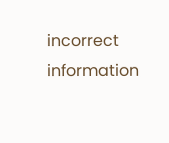incorrect information